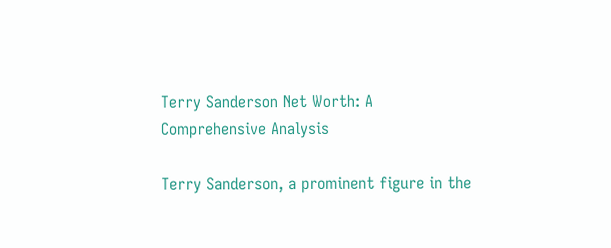Terry Sanderson Net Worth: A Comprehensive Analysis

Terry Sanderson, a prominent figure in the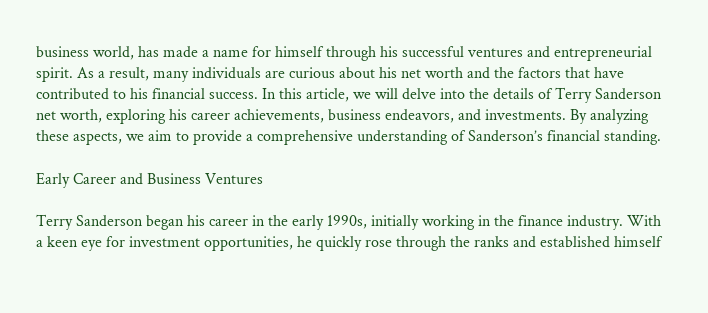business world, has made a name for himself through his successful ventures and entrepreneurial spirit. As a result, many individuals are curious about his net worth and the factors that have contributed to his financial success. In this article, we will delve into the details of Terry Sanderson net worth, exploring his career achievements, business endeavors, and investments. By analyzing these aspects, we aim to provide a comprehensive understanding of Sanderson’s financial standing.

Early Career and Business Ventures

Terry Sanderson began his career in the early 1990s, initially working in the finance industry. With a keen eye for investment opportunities, he quickly rose through the ranks and established himself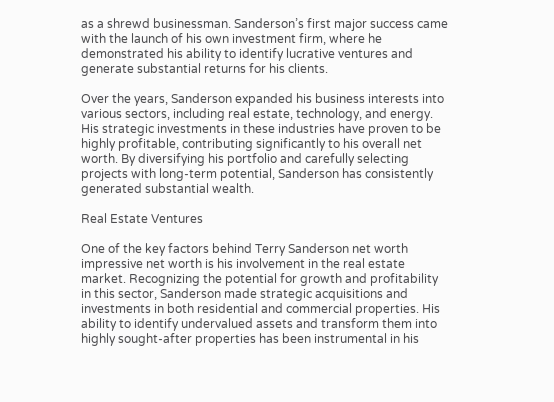as a shrewd businessman. Sanderson’s first major success came with the launch of his own investment firm, where he demonstrated his ability to identify lucrative ventures and generate substantial returns for his clients.

Over the years, Sanderson expanded his business interests into various sectors, including real estate, technology, and energy. His strategic investments in these industries have proven to be highly profitable, contributing significantly to his overall net worth. By diversifying his portfolio and carefully selecting projects with long-term potential, Sanderson has consistently generated substantial wealth.

Real Estate Ventures

One of the key factors behind Terry Sanderson net worth impressive net worth is his involvement in the real estate market. Recognizing the potential for growth and profitability in this sector, Sanderson made strategic acquisitions and investments in both residential and commercial properties. His ability to identify undervalued assets and transform them into highly sought-after properties has been instrumental in his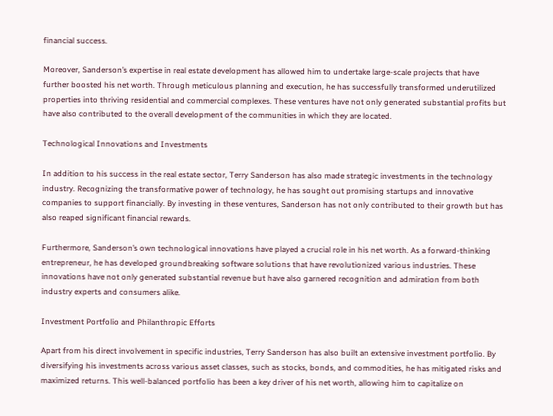financial success.

Moreover, Sanderson’s expertise in real estate development has allowed him to undertake large-scale projects that have further boosted his net worth. Through meticulous planning and execution, he has successfully transformed underutilized properties into thriving residential and commercial complexes. These ventures have not only generated substantial profits but have also contributed to the overall development of the communities in which they are located.

Technological Innovations and Investments

In addition to his success in the real estate sector, Terry Sanderson has also made strategic investments in the technology industry. Recognizing the transformative power of technology, he has sought out promising startups and innovative companies to support financially. By investing in these ventures, Sanderson has not only contributed to their growth but has also reaped significant financial rewards.

Furthermore, Sanderson’s own technological innovations have played a crucial role in his net worth. As a forward-thinking entrepreneur, he has developed groundbreaking software solutions that have revolutionized various industries. These innovations have not only generated substantial revenue but have also garnered recognition and admiration from both industry experts and consumers alike.

Investment Portfolio and Philanthropic Efforts

Apart from his direct involvement in specific industries, Terry Sanderson has also built an extensive investment portfolio. By diversifying his investments across various asset classes, such as stocks, bonds, and commodities, he has mitigated risks and maximized returns. This well-balanced portfolio has been a key driver of his net worth, allowing him to capitalize on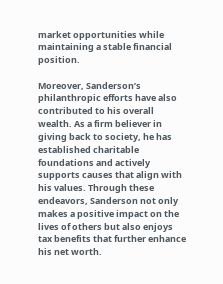market opportunities while maintaining a stable financial position.

Moreover, Sanderson’s philanthropic efforts have also contributed to his overall wealth. As a firm believer in giving back to society, he has established charitable foundations and actively supports causes that align with his values. Through these endeavors, Sanderson not only makes a positive impact on the lives of others but also enjoys tax benefits that further enhance his net worth.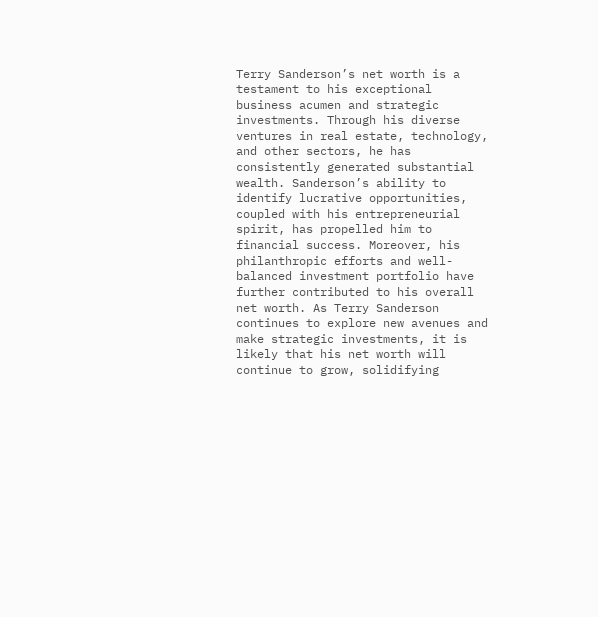Terry Sanderson’s net worth is a testament to his exceptional business acumen and strategic investments. Through his diverse ventures in real estate, technology, and other sectors, he has consistently generated substantial wealth. Sanderson’s ability to identify lucrative opportunities, coupled with his entrepreneurial spirit, has propelled him to financial success. Moreover, his philanthropic efforts and well-balanced investment portfolio have further contributed to his overall net worth. As Terry Sanderson continues to explore new avenues and make strategic investments, it is likely that his net worth will continue to grow, solidifying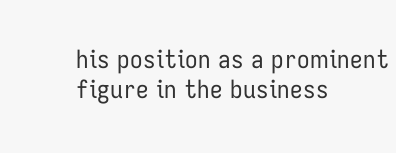his position as a prominent figure in the business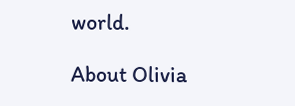world.

About Olivia